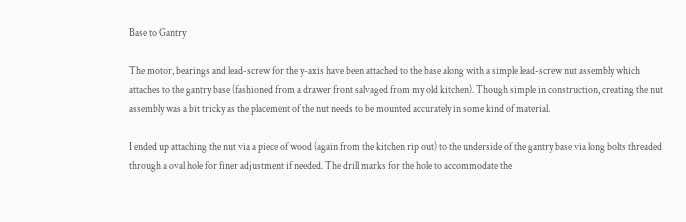Base to Gantry

The motor, bearings and lead-screw for the y-axis have been attached to the base along with a simple lead-screw nut assembly which attaches to the gantry base (fashioned from a drawer front salvaged from my old kitchen). Though simple in construction, creating the nut assembly was a bit tricky as the placement of the nut needs to be mounted accurately in some kind of material.

I ended up attaching the nut via a piece of wood (again from the kitchen rip out) to the underside of the gantry base via long bolts threaded through a oval hole for finer adjustment if needed. The drill marks for the hole to accommodate the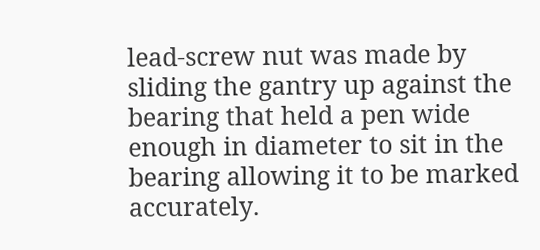lead-screw nut was made by sliding the gantry up against the bearing that held a pen wide enough in diameter to sit in the bearing allowing it to be marked accurately.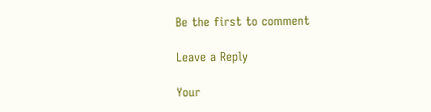Be the first to comment

Leave a Reply

Your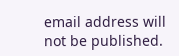email address will not be published.